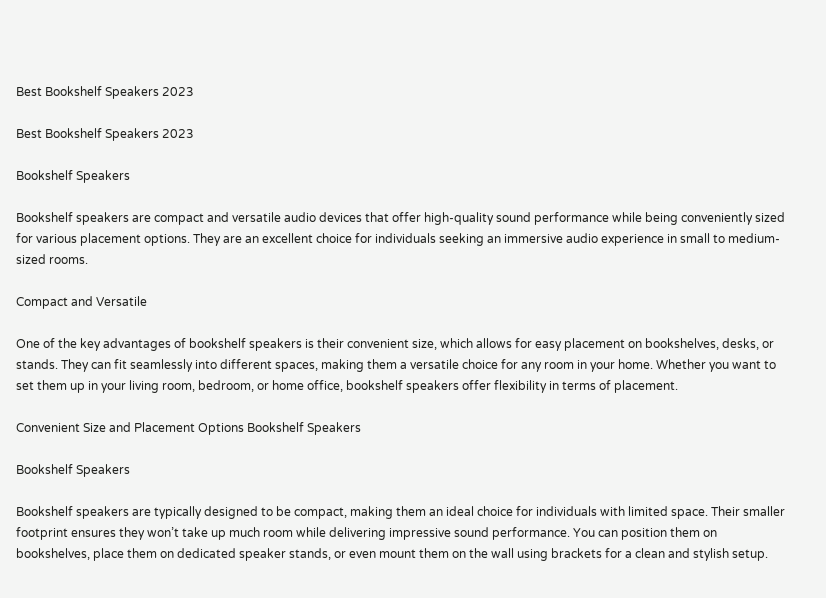Best Bookshelf Speakers 2023

Best Bookshelf Speakers 2023

Bookshelf Speakers

Bookshelf speakers are compact and versatile audio devices that offer high-quality sound performance while being conveniently sized for various placement options. They are an excellent choice for individuals seeking an immersive audio experience in small to medium-sized rooms.

Compact and Versatile

One of the key advantages of bookshelf speakers is their convenient size, which allows for easy placement on bookshelves, desks, or stands. They can fit seamlessly into different spaces, making them a versatile choice for any room in your home. Whether you want to set them up in your living room, bedroom, or home office, bookshelf speakers offer flexibility in terms of placement.

Convenient Size and Placement Options Bookshelf Speakers

Bookshelf Speakers

Bookshelf speakers are typically designed to be compact, making them an ideal choice for individuals with limited space. Their smaller footprint ensures they won’t take up much room while delivering impressive sound performance. You can position them on bookshelves, place them on dedicated speaker stands, or even mount them on the wall using brackets for a clean and stylish setup.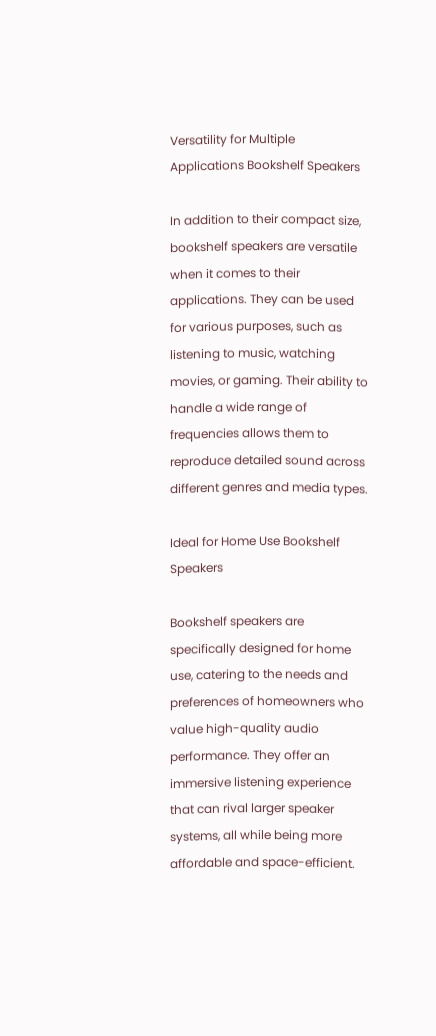Versatility for Multiple Applications Bookshelf Speakers

In addition to their compact size, bookshelf speakers are versatile when it comes to their applications. They can be used for various purposes, such as listening to music, watching movies, or gaming. Their ability to handle a wide range of frequencies allows them to reproduce detailed sound across different genres and media types.

Ideal for Home Use Bookshelf Speakers

Bookshelf speakers are specifically designed for home use, catering to the needs and preferences of homeowners who value high-quality audio performance. They offer an immersive listening experience that can rival larger speaker systems, all while being more affordable and space-efficient.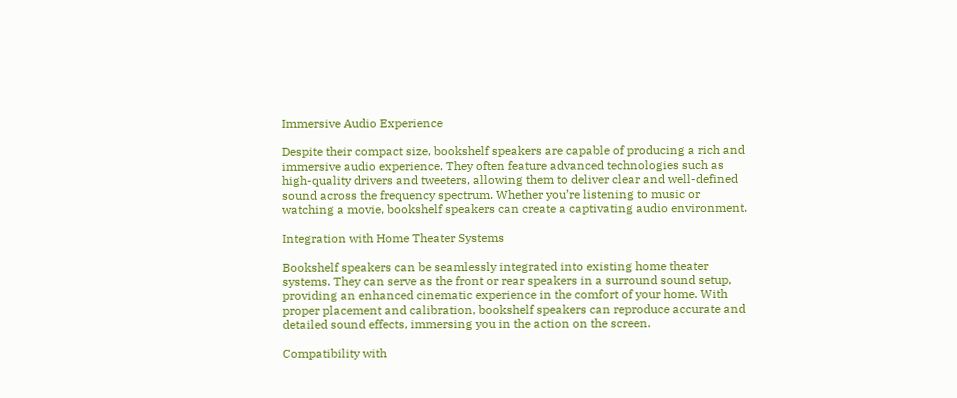Immersive Audio Experience

Despite their compact size, bookshelf speakers are capable of producing a rich and immersive audio experience. They often feature advanced technologies such as high-quality drivers and tweeters, allowing them to deliver clear and well-defined sound across the frequency spectrum. Whether you’re listening to music or watching a movie, bookshelf speakers can create a captivating audio environment.

Integration with Home Theater Systems

Bookshelf speakers can be seamlessly integrated into existing home theater systems. They can serve as the front or rear speakers in a surround sound setup, providing an enhanced cinematic experience in the comfort of your home. With proper placement and calibration, bookshelf speakers can reproduce accurate and detailed sound effects, immersing you in the action on the screen.

Compatibility with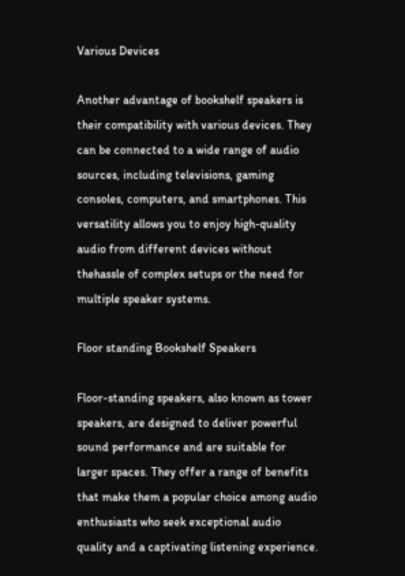Various Devices

Another advantage of bookshelf speakers is their compatibility with various devices. They can be connected to a wide range of audio sources, including televisions, gaming consoles, computers, and smartphones. This versatility allows you to enjoy high-quality audio from different devices without thehassle of complex setups or the need for multiple speaker systems.

Floor standing Bookshelf Speakers

Floor-standing speakers, also known as tower speakers, are designed to deliver powerful sound performance and are suitable for larger spaces. They offer a range of benefits that make them a popular choice among audio enthusiasts who seek exceptional audio quality and a captivating listening experience.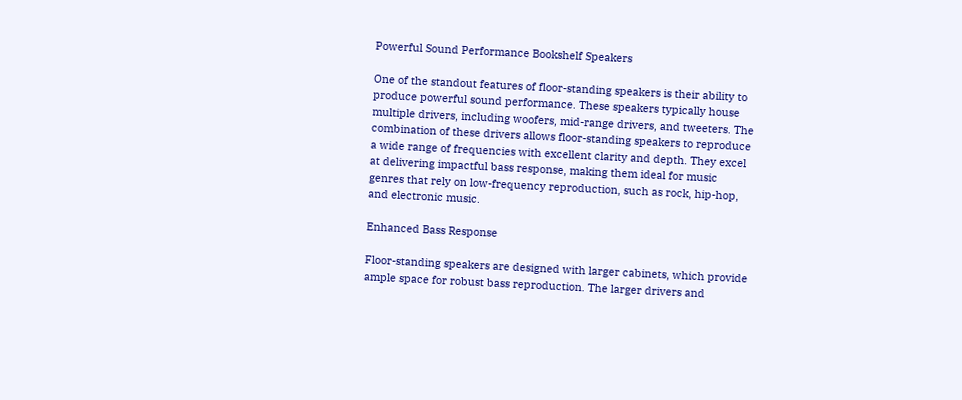Powerful Sound Performance Bookshelf Speakers

One of the standout features of floor-standing speakers is their ability to produce powerful sound performance. These speakers typically house multiple drivers, including woofers, mid-range drivers, and tweeters. The combination of these drivers allows floor-standing speakers to reproduce a wide range of frequencies with excellent clarity and depth. They excel at delivering impactful bass response, making them ideal for music genres that rely on low-frequency reproduction, such as rock, hip-hop, and electronic music.

Enhanced Bass Response

Floor-standing speakers are designed with larger cabinets, which provide ample space for robust bass reproduction. The larger drivers and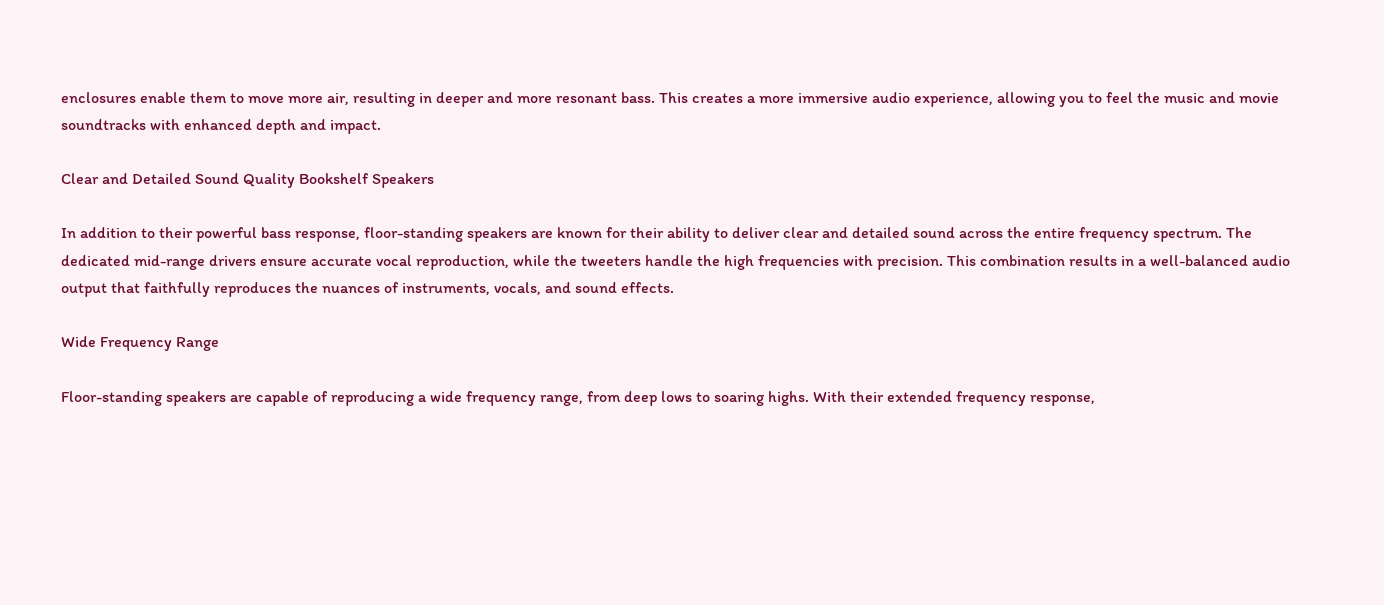enclosures enable them to move more air, resulting in deeper and more resonant bass. This creates a more immersive audio experience, allowing you to feel the music and movie soundtracks with enhanced depth and impact.

Clear and Detailed Sound Quality Bookshelf Speakers

In addition to their powerful bass response, floor-standing speakers are known for their ability to deliver clear and detailed sound across the entire frequency spectrum. The dedicated mid-range drivers ensure accurate vocal reproduction, while the tweeters handle the high frequencies with precision. This combination results in a well-balanced audio output that faithfully reproduces the nuances of instruments, vocals, and sound effects.

Wide Frequency Range

Floor-standing speakers are capable of reproducing a wide frequency range, from deep lows to soaring highs. With their extended frequency response,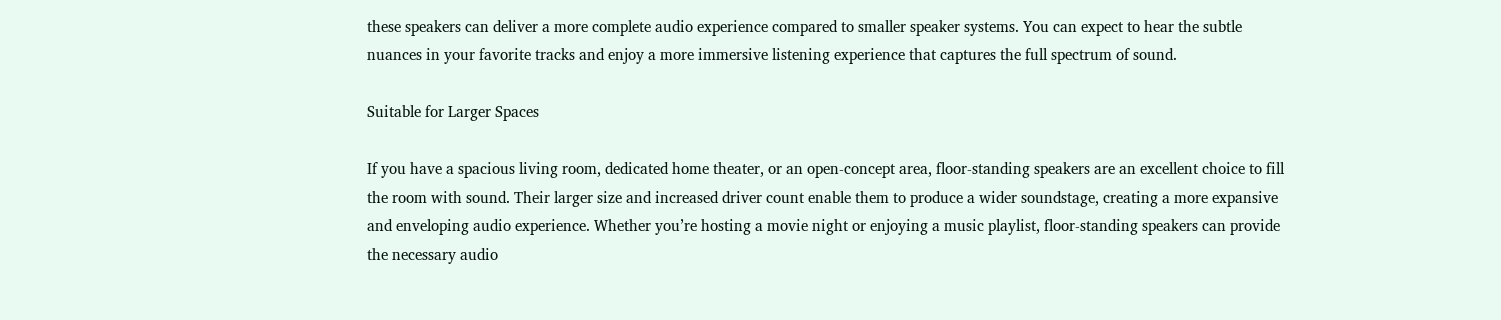these speakers can deliver a more complete audio experience compared to smaller speaker systems. You can expect to hear the subtle nuances in your favorite tracks and enjoy a more immersive listening experience that captures the full spectrum of sound.

Suitable for Larger Spaces

If you have a spacious living room, dedicated home theater, or an open-concept area, floor-standing speakers are an excellent choice to fill the room with sound. Their larger size and increased driver count enable them to produce a wider soundstage, creating a more expansive and enveloping audio experience. Whether you’re hosting a movie night or enjoying a music playlist, floor-standing speakers can provide the necessary audio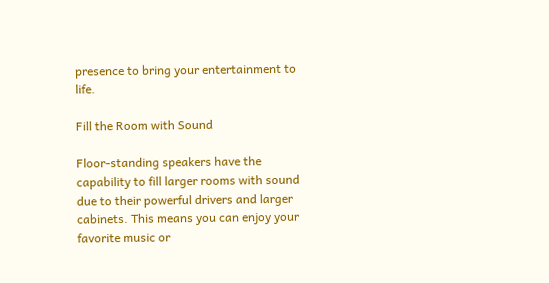presence to bring your entertainment to life.

Fill the Room with Sound

Floor-standing speakers have the capability to fill larger rooms with sound due to their powerful drivers and larger cabinets. This means you can enjoy your favorite music or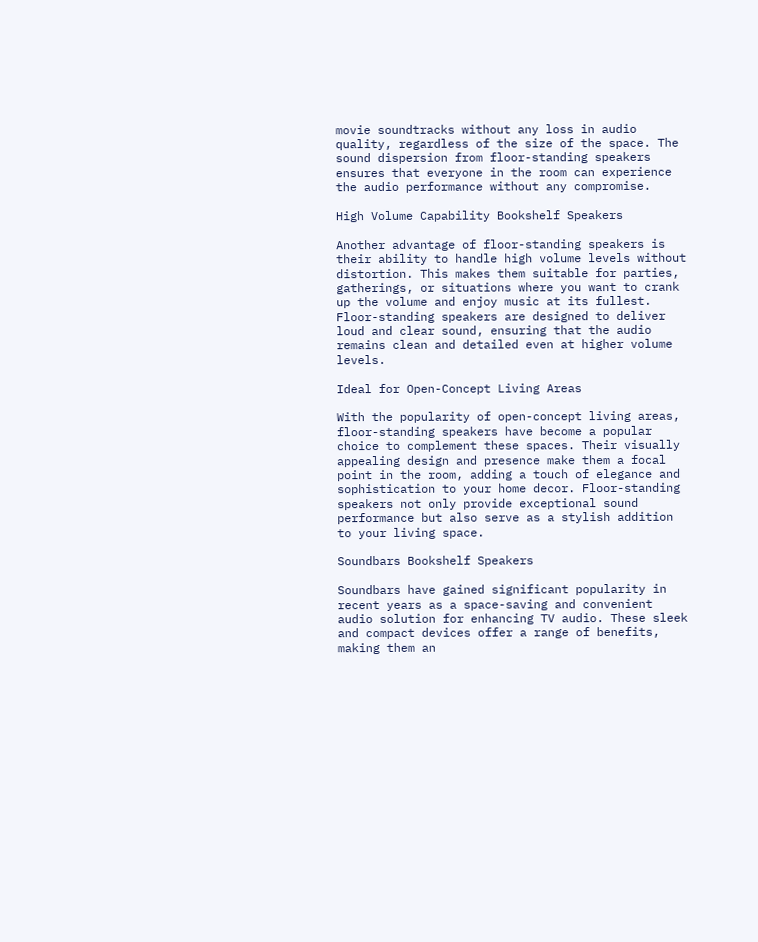movie soundtracks without any loss in audio quality, regardless of the size of the space. The sound dispersion from floor-standing speakers ensures that everyone in the room can experience the audio performance without any compromise.

High Volume Capability Bookshelf Speakers

Another advantage of floor-standing speakers is their ability to handle high volume levels without distortion. This makes them suitable for parties, gatherings, or situations where you want to crank up the volume and enjoy music at its fullest. Floor-standing speakers are designed to deliver loud and clear sound, ensuring that the audio remains clean and detailed even at higher volume levels.

Ideal for Open-Concept Living Areas

With the popularity of open-concept living areas, floor-standing speakers have become a popular choice to complement these spaces. Their visually appealing design and presence make them a focal point in the room, adding a touch of elegance and sophistication to your home decor. Floor-standing speakers not only provide exceptional sound performance but also serve as a stylish addition to your living space.

Soundbars Bookshelf Speakers

Soundbars have gained significant popularity in recent years as a space-saving and convenient audio solution for enhancing TV audio. These sleek and compact devices offer a range of benefits, making them an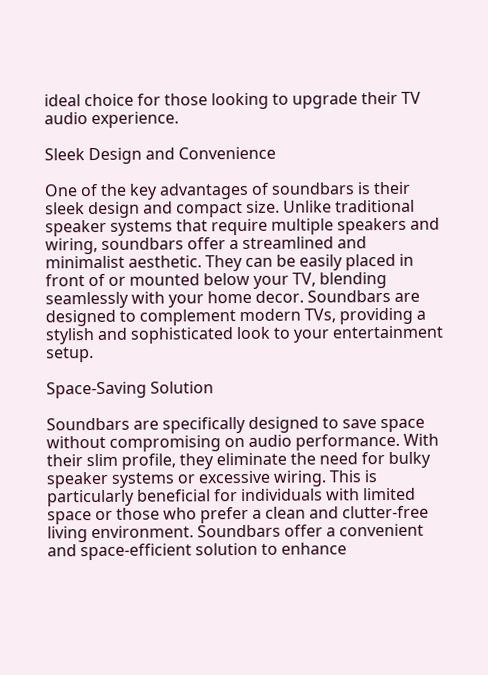ideal choice for those looking to upgrade their TV audio experience.

Sleek Design and Convenience

One of the key advantages of soundbars is their sleek design and compact size. Unlike traditional speaker systems that require multiple speakers and wiring, soundbars offer a streamlined and minimalist aesthetic. They can be easily placed in front of or mounted below your TV, blending seamlessly with your home decor. Soundbars are designed to complement modern TVs, providing a stylish and sophisticated look to your entertainment setup.

Space-Saving Solution

Soundbars are specifically designed to save space without compromising on audio performance. With their slim profile, they eliminate the need for bulky speaker systems or excessive wiring. This is particularly beneficial for individuals with limited space or those who prefer a clean and clutter-free living environment. Soundbars offer a convenient and space-efficient solution to enhance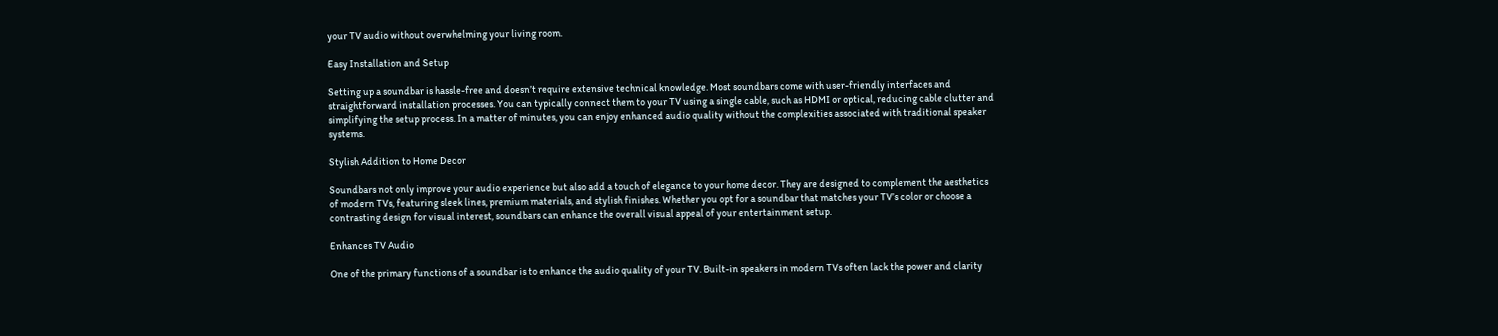your TV audio without overwhelming your living room.

Easy Installation and Setup

Setting up a soundbar is hassle-free and doesn’t require extensive technical knowledge. Most soundbars come with user-friendly interfaces and straightforward installation processes. You can typically connect them to your TV using a single cable, such as HDMI or optical, reducing cable clutter and simplifying the setup process. In a matter of minutes, you can enjoy enhanced audio quality without the complexities associated with traditional speaker systems.

Stylish Addition to Home Decor

Soundbars not only improve your audio experience but also add a touch of elegance to your home decor. They are designed to complement the aesthetics of modern TVs, featuring sleek lines, premium materials, and stylish finishes. Whether you opt for a soundbar that matches your TV’s color or choose a contrasting design for visual interest, soundbars can enhance the overall visual appeal of your entertainment setup.

Enhances TV Audio

One of the primary functions of a soundbar is to enhance the audio quality of your TV. Built-in speakers in modern TVs often lack the power and clarity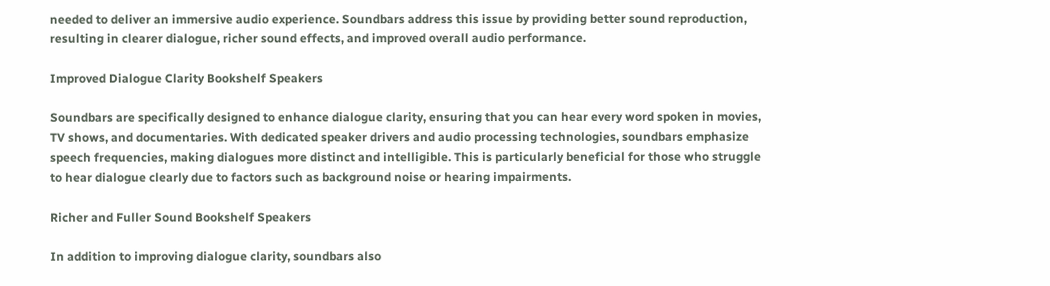needed to deliver an immersive audio experience. Soundbars address this issue by providing better sound reproduction, resulting in clearer dialogue, richer sound effects, and improved overall audio performance.

Improved Dialogue Clarity Bookshelf Speakers

Soundbars are specifically designed to enhance dialogue clarity, ensuring that you can hear every word spoken in movies, TV shows, and documentaries. With dedicated speaker drivers and audio processing technologies, soundbars emphasize speech frequencies, making dialogues more distinct and intelligible. This is particularly beneficial for those who struggle to hear dialogue clearly due to factors such as background noise or hearing impairments.

Richer and Fuller Sound Bookshelf Speakers

In addition to improving dialogue clarity, soundbars also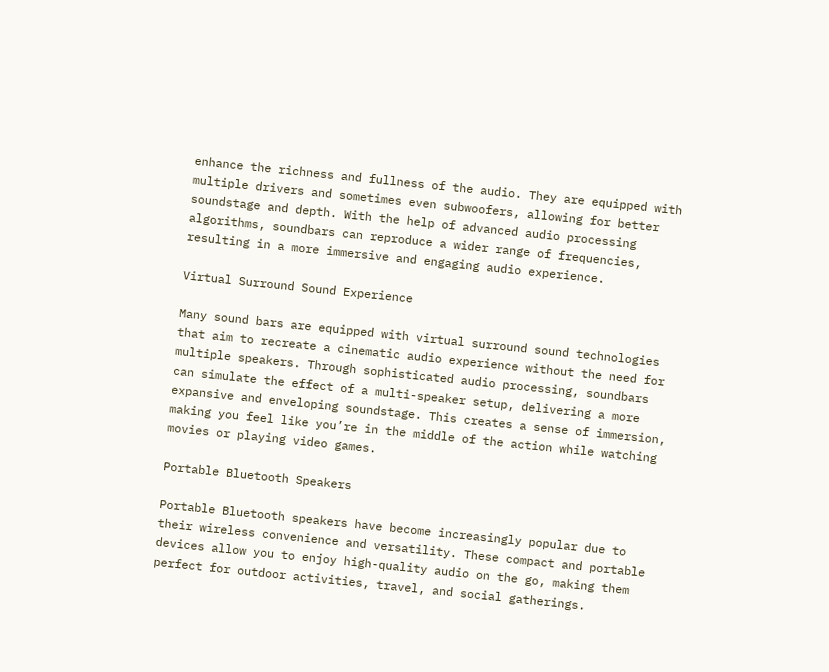enhance the richness and fullness of the audio. They are equipped with multiple drivers and sometimes even subwoofers, allowing for better soundstage and depth. With the help of advanced audio processing algorithms, soundbars can reproduce a wider range of frequencies, resulting in a more immersive and engaging audio experience.

Virtual Surround Sound Experience

Many sound bars are equipped with virtual surround sound technologies that aim to recreate a cinematic audio experience without the need for multiple speakers. Through sophisticated audio processing, soundbars can simulate the effect of a multi-speaker setup, delivering a more expansive and enveloping soundstage. This creates a sense of immersion, making you feel like you’re in the middle of the action while watching movies or playing video games.

Portable Bluetooth Speakers

Portable Bluetooth speakers have become increasingly popular due to their wireless convenience and versatility. These compact and portable devices allow you to enjoy high-quality audio on the go, making them perfect for outdoor activities, travel, and social gatherings.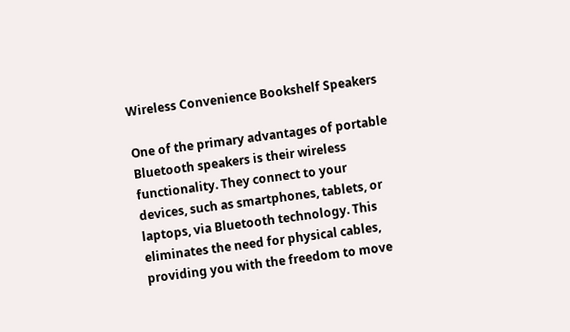Wireless Convenience Bookshelf Speakers

One of the primary advantages of portable Bluetooth speakers is their wireless functionality. They connect to your devices, such as smartphones, tablets, or laptops, via Bluetooth technology. This eliminates the need for physical cables, providing you with the freedom to move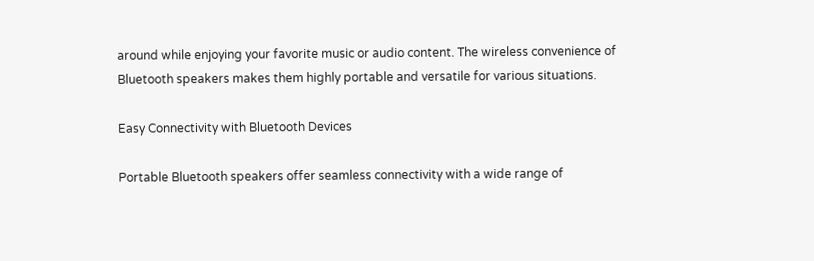around while enjoying your favorite music or audio content. The wireless convenience of Bluetooth speakers makes them highly portable and versatile for various situations.

Easy Connectivity with Bluetooth Devices

Portable Bluetooth speakers offer seamless connectivity with a wide range of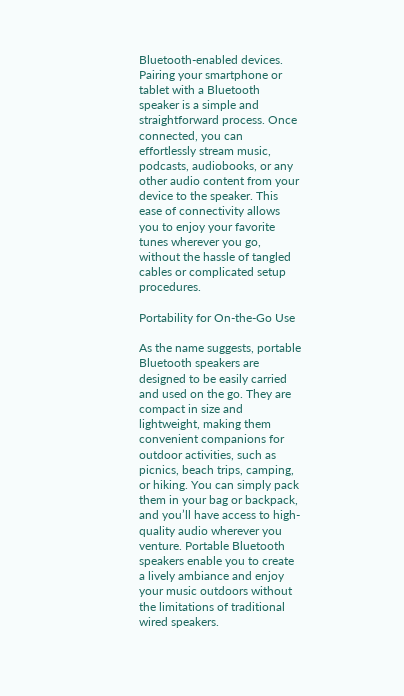Bluetooth-enabled devices. Pairing your smartphone or tablet with a Bluetooth speaker is a simple and straightforward process. Once connected, you can effortlessly stream music, podcasts, audiobooks, or any other audio content from your device to the speaker. This ease of connectivity allows you to enjoy your favorite tunes wherever you go, without the hassle of tangled cables or complicated setup procedures.

Portability for On-the-Go Use

As the name suggests, portable Bluetooth speakers are designed to be easily carried and used on the go. They are compact in size and lightweight, making them convenient companions for outdoor activities, such as picnics, beach trips, camping, or hiking. You can simply pack them in your bag or backpack, and you’ll have access to high-quality audio wherever you venture. Portable Bluetooth speakers enable you to create a lively ambiance and enjoy your music outdoors without the limitations of traditional wired speakers.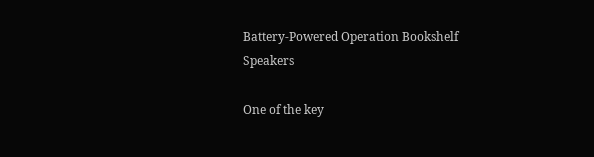Battery-Powered Operation Bookshelf Speakers

One of the key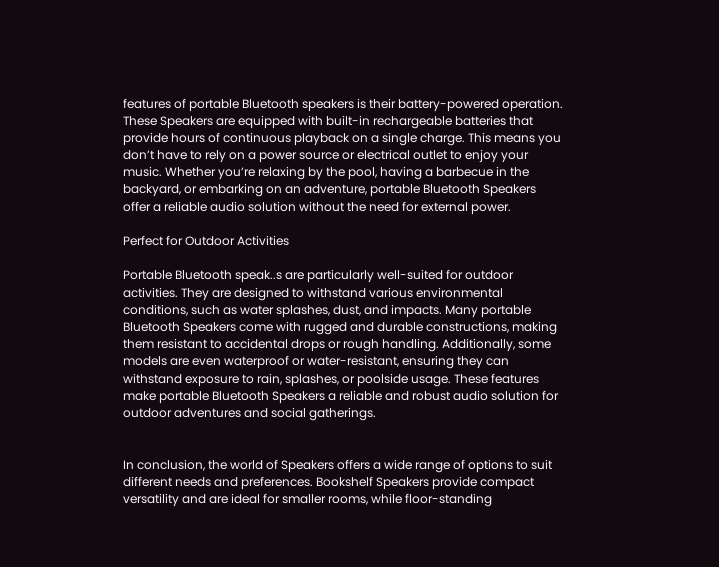features of portable Bluetooth speakers is their battery-powered operation. These Speakers are equipped with built-in rechargeable batteries that provide hours of continuous playback on a single charge. This means you don’t have to rely on a power source or electrical outlet to enjoy your music. Whether you’re relaxing by the pool, having a barbecue in the backyard, or embarking on an adventure, portable Bluetooth Speakers offer a reliable audio solution without the need for external power.

Perfect for Outdoor Activities

Portable Bluetooth speak..s are particularly well-suited for outdoor activities. They are designed to withstand various environmental conditions, such as water splashes, dust, and impacts. Many portable Bluetooth Speakers come with rugged and durable constructions, making them resistant to accidental drops or rough handling. Additionally, some models are even waterproof or water-resistant, ensuring they can withstand exposure to rain, splashes, or poolside usage. These features make portable Bluetooth Speakers a reliable and robust audio solution for outdoor adventures and social gatherings.


In conclusion, the world of Speakers offers a wide range of options to suit different needs and preferences. Bookshelf Speakers provide compact versatility and are ideal for smaller rooms, while floor-standing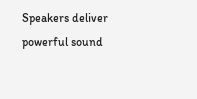Speakers deliver powerful sound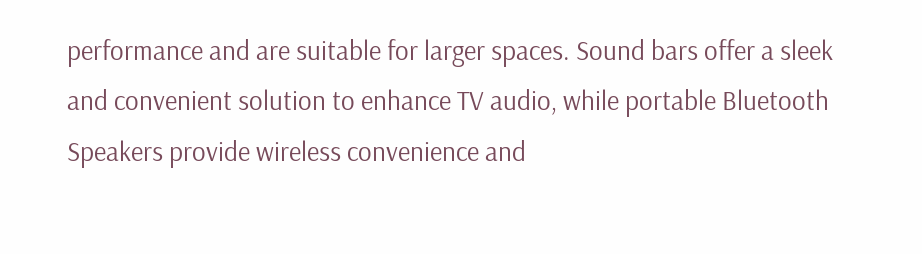performance and are suitable for larger spaces. Sound bars offer a sleek and convenient solution to enhance TV audio, while portable Bluetooth Speakers provide wireless convenience and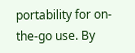portability for on-the-go use. By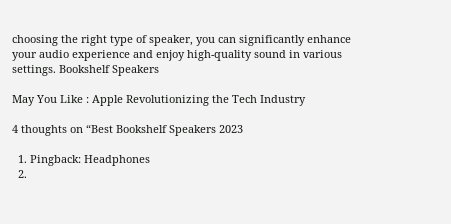choosing the right type of speaker, you can significantly enhance your audio experience and enjoy high-quality sound in various settings. Bookshelf Speakers

May You Like : Apple Revolutionizing the Tech Industry

4 thoughts on “Best Bookshelf Speakers 2023

  1. Pingback: Headphones
  2.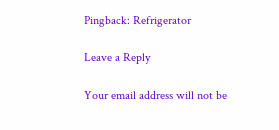Pingback: Refrigerator

Leave a Reply

Your email address will not be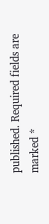published. Required fields are marked *